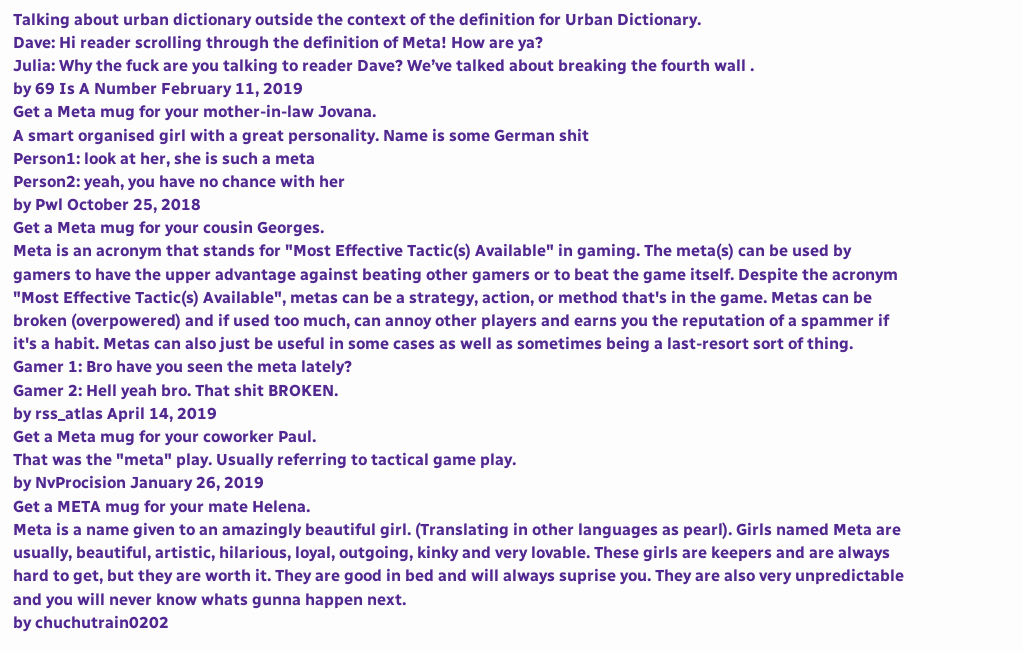Talking about urban dictionary outside the context of the definition for Urban Dictionary.
Dave: Hi reader scrolling through the definition of Meta! How are ya?
Julia: Why the fuck are you talking to reader Dave? We’ve talked about breaking the fourth wall .
by 69 Is A Number February 11, 2019
Get a Meta mug for your mother-in-law Jovana.
A smart organised girl with a great personality. Name is some German shit
Person1: look at her, she is such a meta
Person2: yeah, you have no chance with her
by Pwl October 25, 2018
Get a Meta mug for your cousin Georges.
Meta is an acronym that stands for "Most Effective Tactic(s) Available" in gaming. The meta(s) can be used by gamers to have the upper advantage against beating other gamers or to beat the game itself. Despite the acronym "Most Effective Tactic(s) Available", metas can be a strategy, action, or method that's in the game. Metas can be broken (overpowered) and if used too much, can annoy other players and earns you the reputation of a spammer if it's a habit. Metas can also just be useful in some cases as well as sometimes being a last-resort sort of thing.
Gamer 1: Bro have you seen the meta lately?
Gamer 2: Hell yeah bro. That shit BROKEN.
by rss_atlas April 14, 2019
Get a Meta mug for your coworker Paul.
That was the "meta" play. Usually referring to tactical game play.
by NvProcision January 26, 2019
Get a META mug for your mate Helena.
Meta is a name given to an amazingly beautiful girl. (Translating in other languages as pearl). Girls named Meta are usually, beautiful, artistic, hilarious, loyal, outgoing, kinky and very lovable. These girls are keepers and are always hard to get, but they are worth it. They are good in bed and will always suprise you. They are also very unpredictable and you will never know whats gunna happen next.
by chuchutrain0202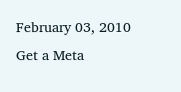February 03, 2010
Get a Meta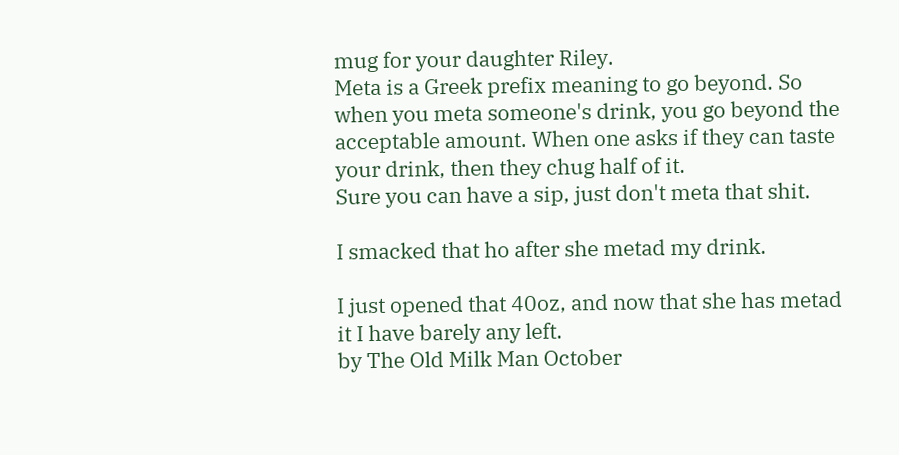mug for your daughter Riley.
Meta is a Greek prefix meaning to go beyond. So when you meta someone's drink, you go beyond the acceptable amount. When one asks if they can taste your drink, then they chug half of it.
Sure you can have a sip, just don't meta that shit.

I smacked that ho after she metad my drink.

I just opened that 40oz, and now that she has metad it I have barely any left.
by The Old Milk Man October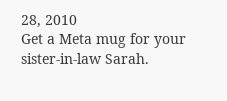28, 2010
Get a Meta mug for your sister-in-law Sarah.